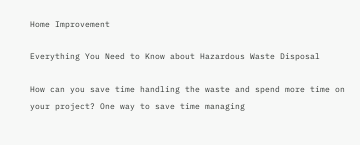Home Improvement

Everything You Need to Know about Hazardous Waste Disposal

How can you save time handling the waste and spend more time on your project? One way to save time managing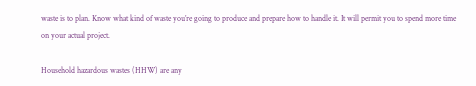waste is to plan. Know what kind of waste you’re going to produce and prepare how to handle it. It will permit you to spend more time on your actual project.

Household hazardous wastes (HHW) are any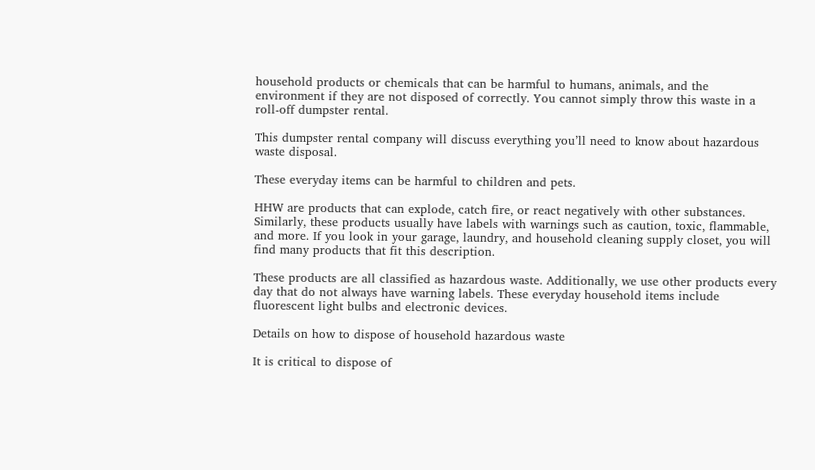household products or chemicals that can be harmful to humans, animals, and the environment if they are not disposed of correctly. You cannot simply throw this waste in a roll-off dumpster rental.

This dumpster rental company will discuss everything you’ll need to know about hazardous waste disposal.

These everyday items can be harmful to children and pets.

HHW are products that can explode, catch fire, or react negatively with other substances. Similarly, these products usually have labels with warnings such as caution, toxic, flammable, and more. If you look in your garage, laundry, and household cleaning supply closet, you will find many products that fit this description.

These products are all classified as hazardous waste. Additionally, we use other products every day that do not always have warning labels. These everyday household items include fluorescent light bulbs and electronic devices.

Details on how to dispose of household hazardous waste

It is critical to dispose of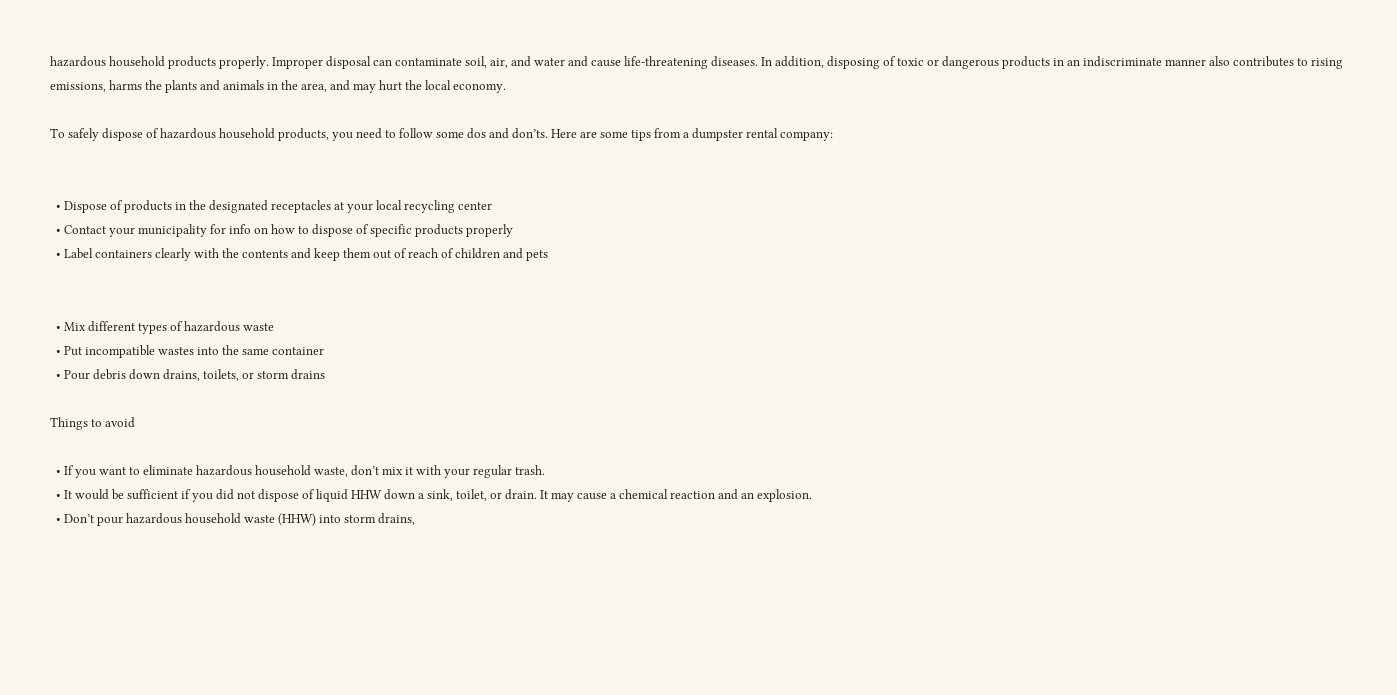hazardous household products properly. Improper disposal can contaminate soil, air, and water and cause life-threatening diseases. In addition, disposing of toxic or dangerous products in an indiscriminate manner also contributes to rising emissions, harms the plants and animals in the area, and may hurt the local economy.

To safely dispose of hazardous household products, you need to follow some dos and don’ts. Here are some tips from a dumpster rental company:


  • Dispose of products in the designated receptacles at your local recycling center
  • Contact your municipality for info on how to dispose of specific products properly
  • Label containers clearly with the contents and keep them out of reach of children and pets


  • Mix different types of hazardous waste
  • Put incompatible wastes into the same container
  • Pour debris down drains, toilets, or storm drains

Things to avoid

  • If you want to eliminate hazardous household waste, don’t mix it with your regular trash.
  • It would be sufficient if you did not dispose of liquid HHW down a sink, toilet, or drain. It may cause a chemical reaction and an explosion.
  • Don’t pour hazardous household waste (HHW) into storm drains,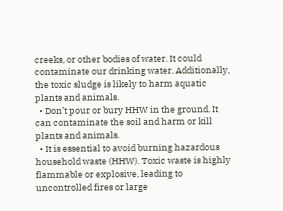creeks, or other bodies of water. It could contaminate our drinking water. Additionally, the toxic sludge is likely to harm aquatic plants and animals.
  • Don’t pour or bury HHW in the ground. It can contaminate the soil and harm or kill plants and animals.
  • It is essential to avoid burning hazardous household waste (HHW). Toxic waste is highly flammable or explosive, leading to uncontrolled fires or large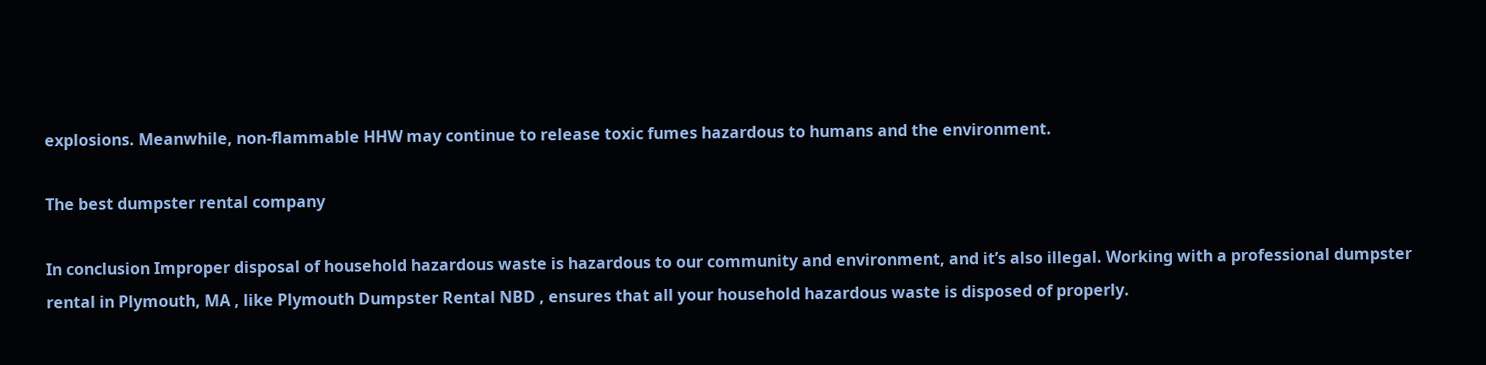explosions. Meanwhile, non-flammable HHW may continue to release toxic fumes hazardous to humans and the environment.

The best dumpster rental company

In conclusion Improper disposal of household hazardous waste is hazardous to our community and environment, and it’s also illegal. Working with a professional dumpster rental in Plymouth, MA , like Plymouth Dumpster Rental NBD , ensures that all your household hazardous waste is disposed of properly.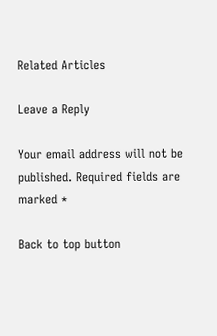Related Articles

Leave a Reply

Your email address will not be published. Required fields are marked *

Back to top button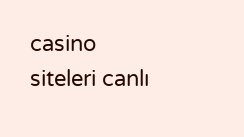casino siteleri canlı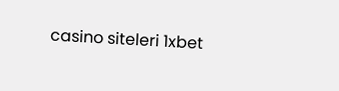casino siteleri 1xbet